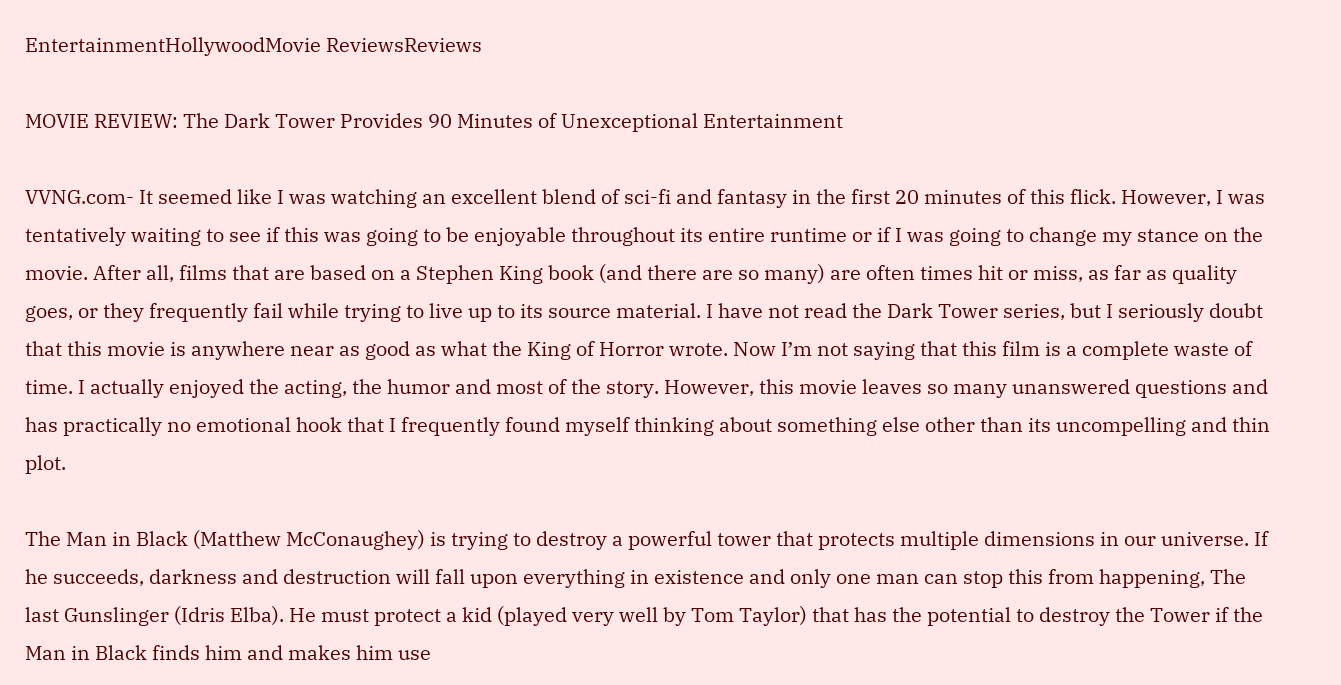EntertainmentHollywoodMovie ReviewsReviews

MOVIE REVIEW: The Dark Tower Provides 90 Minutes of Unexceptional Entertainment

VVNG.com- It seemed like I was watching an excellent blend of sci-fi and fantasy in the first 20 minutes of this flick. However, I was tentatively waiting to see if this was going to be enjoyable throughout its entire runtime or if I was going to change my stance on the movie. After all, films that are based on a Stephen King book (and there are so many) are often times hit or miss, as far as quality goes, or they frequently fail while trying to live up to its source material. I have not read the Dark Tower series, but I seriously doubt that this movie is anywhere near as good as what the King of Horror wrote. Now I’m not saying that this film is a complete waste of time. I actually enjoyed the acting, the humor and most of the story. However, this movie leaves so many unanswered questions and has practically no emotional hook that I frequently found myself thinking about something else other than its uncompelling and thin plot.

The Man in Black (Matthew McConaughey) is trying to destroy a powerful tower that protects multiple dimensions in our universe. If he succeeds, darkness and destruction will fall upon everything in existence and only one man can stop this from happening, The last Gunslinger (Idris Elba). He must protect a kid (played very well by Tom Taylor) that has the potential to destroy the Tower if the Man in Black finds him and makes him use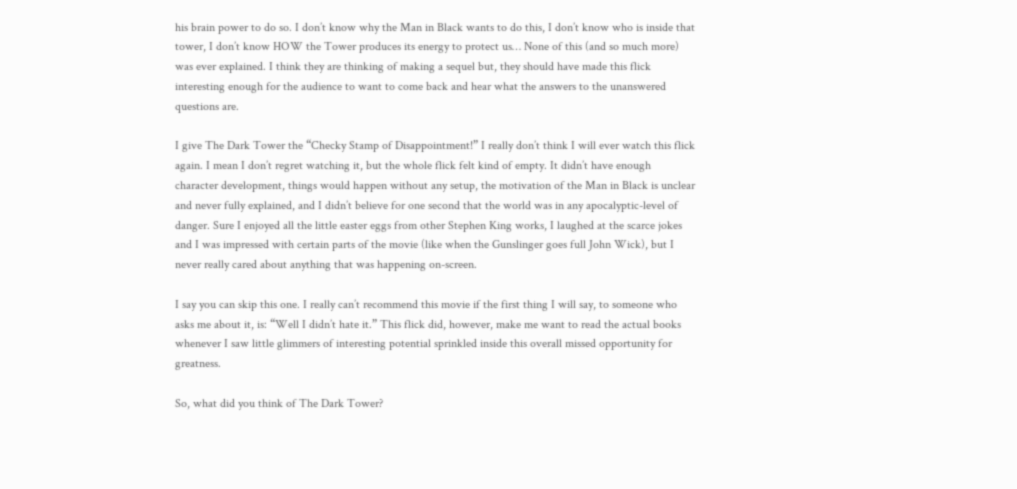his brain power to do so. I don’t know why the Man in Black wants to do this, I don’t know who is inside that tower, I don’t know HOW the Tower produces its energy to protect us… None of this (and so much more) was ever explained. I think they are thinking of making a sequel but, they should have made this flick interesting enough for the audience to want to come back and hear what the answers to the unanswered questions are.

I give The Dark Tower the “Checky Stamp of Disappointment!” I really don’t think I will ever watch this flick again. I mean I don’t regret watching it, but the whole flick felt kind of empty. It didn’t have enough character development, things would happen without any setup, the motivation of the Man in Black is unclear and never fully explained, and I didn’t believe for one second that the world was in any apocalyptic-level of danger. Sure I enjoyed all the little easter eggs from other Stephen King works, I laughed at the scarce jokes and I was impressed with certain parts of the movie (like when the Gunslinger goes full John Wick), but I never really cared about anything that was happening on-screen.

I say you can skip this one. I really can’t recommend this movie if the first thing I will say, to someone who asks me about it, is: “Well I didn’t hate it.” This flick did, however, make me want to read the actual books whenever I saw little glimmers of interesting potential sprinkled inside this overall missed opportunity for greatness.

So, what did you think of The Dark Tower?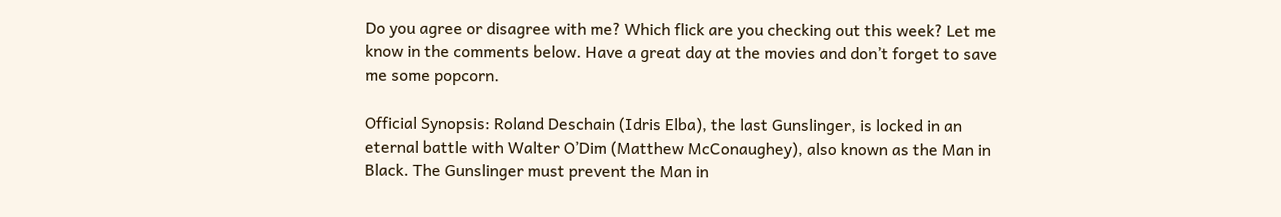Do you agree or disagree with me? Which flick are you checking out this week? Let me know in the comments below. Have a great day at the movies and don’t forget to save me some popcorn.

Official Synopsis: Roland Deschain (Idris Elba), the last Gunslinger, is locked in an eternal battle with Walter O’Dim (Matthew McConaughey), also known as the Man in Black. The Gunslinger must prevent the Man in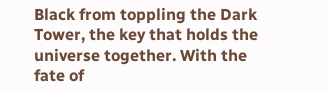Black from toppling the Dark Tower, the key that holds the universe together. With the fate of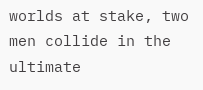worlds at stake, two men collide in the ultimate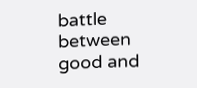battle between good and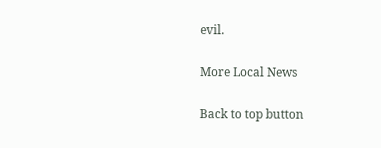evil.

More Local News

Back to top button